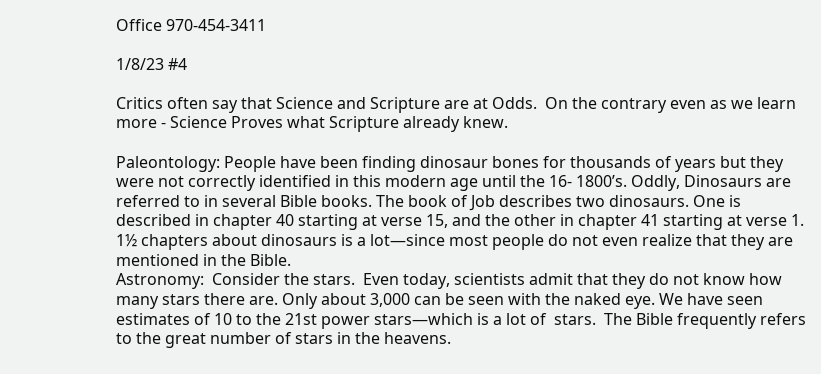Office 970-454-3411

1/8/23 #4

Critics often say that Science and Scripture are at Odds.  On the contrary even as we learn more - Science Proves what Scripture already knew.

Paleontology: People have been finding dinosaur bones for thousands of years but they were not correctly identified in this modern age until the 16- 1800’s. Oddly, Dinosaurs are referred to in several Bible books. The book of Job describes two dinosaurs. One is described in chapter 40 starting at verse 15, and the other in chapter 41 starting at verse 1.  1½ chapters about dinosaurs is a lot—since most people do not even realize that they are mentioned in the Bible.
Astronomy:  Consider the stars.  Even today, scientists admit that they do not know how many stars there are. Only about 3,000 can be seen with the naked eye. We have seen estimates of 10 to the 21st power stars—which is a lot of  stars.  The Bible frequently refers to the great number of stars in the heavens.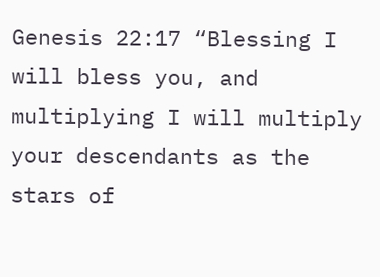Genesis 22:17 “Blessing I will bless you, and multiplying I will multiply your descendants as the stars of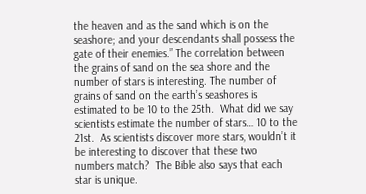the heaven and as the sand which is on the seashore; and your descendants shall possess the gate of their enemies.” The correlation between the grains of sand on the sea shore and the number of stars is interesting. The number of grains of sand on the earth’s seashores is estimated to be 10 to the 25th.  What did we say scientists estimate the number of stars… 10 to the 21st.  As scientists discover more stars, wouldn’t it be interesting to discover that these two numbers match?  The Bible also says that each star is unique.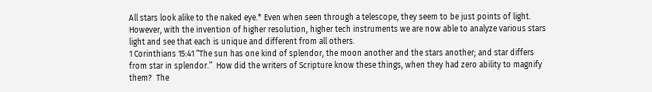All stars look alike to the naked eye.* Even when seen through a telescope, they seem to be just points of light. However, with the invention of higher resolution, higher tech instruments we are now able to analyze various stars light and see that each is unique and different from all others.
1 Corinthians 15:41 “The sun has one kind of splendor, the moon another and the stars another; and star differs from star in splendor.”  How did the writers of Scripture know these things, when they had zero ability to magnify them?  The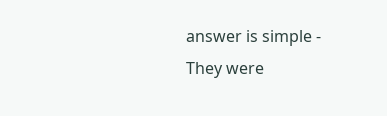answer is simple - They were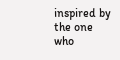inspired by the one who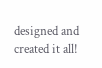designed and created it all!